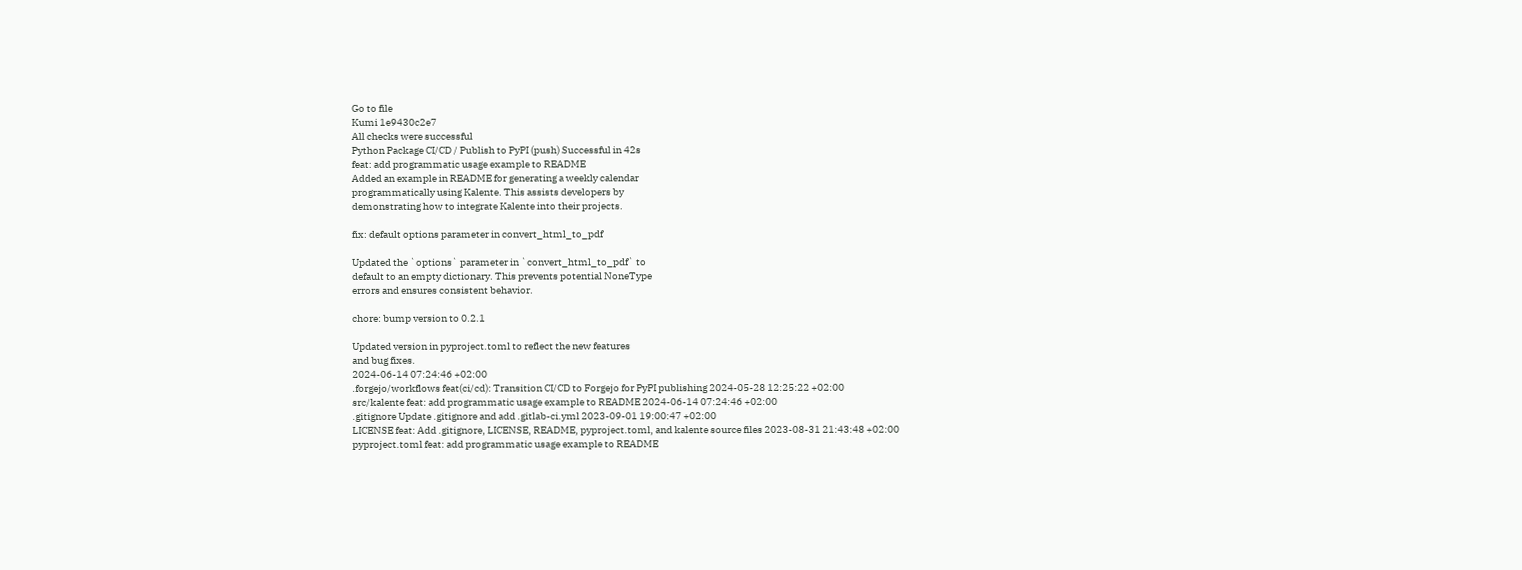Go to file
Kumi 1e9430c2e7
All checks were successful
Python Package CI/CD / Publish to PyPI (push) Successful in 42s
feat: add programmatic usage example to README
Added an example in README for generating a weekly calendar
programmatically using Kalente. This assists developers by
demonstrating how to integrate Kalente into their projects.

fix: default options parameter in convert_html_to_pdf

Updated the `options` parameter in `convert_html_to_pdf` to
default to an empty dictionary. This prevents potential NoneType
errors and ensures consistent behavior.

chore: bump version to 0.2.1

Updated version in pyproject.toml to reflect the new features
and bug fixes.
2024-06-14 07:24:46 +02:00
.forgejo/workflows feat(ci/cd): Transition CI/CD to Forgejo for PyPI publishing 2024-05-28 12:25:22 +02:00
src/kalente feat: add programmatic usage example to README 2024-06-14 07:24:46 +02:00
.gitignore Update .gitignore and add .gitlab-ci.yml 2023-09-01 19:00:47 +02:00
LICENSE feat: Add .gitignore, LICENSE, README, pyproject.toml, and kalente source files 2023-08-31 21:43:48 +02:00
pyproject.toml feat: add programmatic usage example to README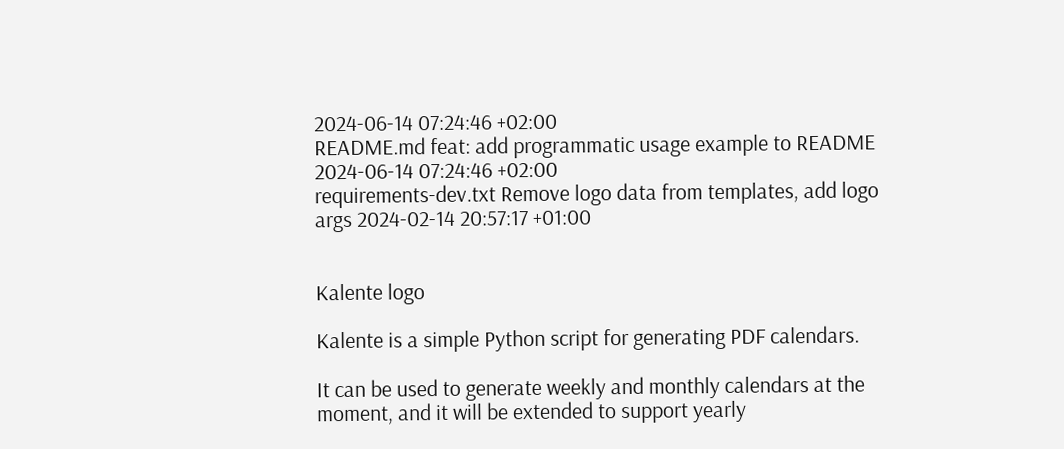2024-06-14 07:24:46 +02:00
README.md feat: add programmatic usage example to README 2024-06-14 07:24:46 +02:00
requirements-dev.txt Remove logo data from templates, add logo args 2024-02-14 20:57:17 +01:00


Kalente logo

Kalente is a simple Python script for generating PDF calendars.

It can be used to generate weekly and monthly calendars at the moment, and it will be extended to support yearly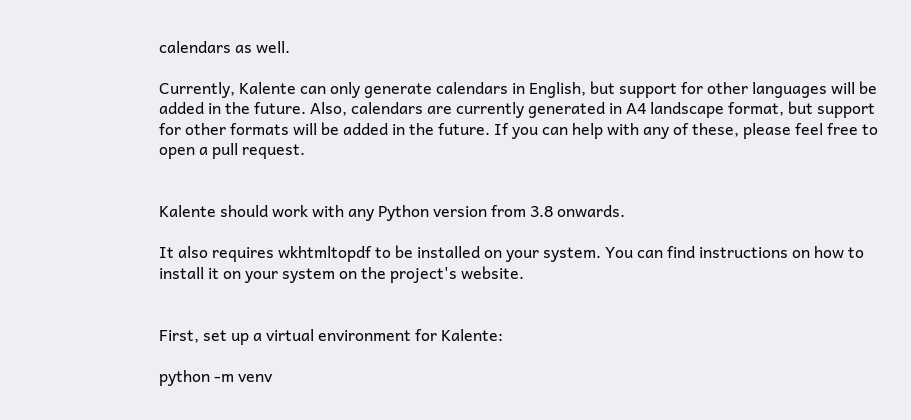calendars as well.

Currently, Kalente can only generate calendars in English, but support for other languages will be added in the future. Also, calendars are currently generated in A4 landscape format, but support for other formats will be added in the future. If you can help with any of these, please feel free to open a pull request.


Kalente should work with any Python version from 3.8 onwards.

It also requires wkhtmltopdf to be installed on your system. You can find instructions on how to install it on your system on the project's website.


First, set up a virtual environment for Kalente:

python -m venv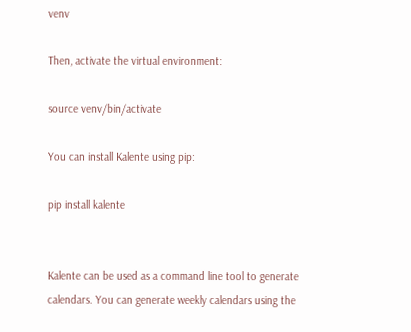venv

Then, activate the virtual environment:

source venv/bin/activate

You can install Kalente using pip:

pip install kalente


Kalente can be used as a command line tool to generate calendars. You can generate weekly calendars using the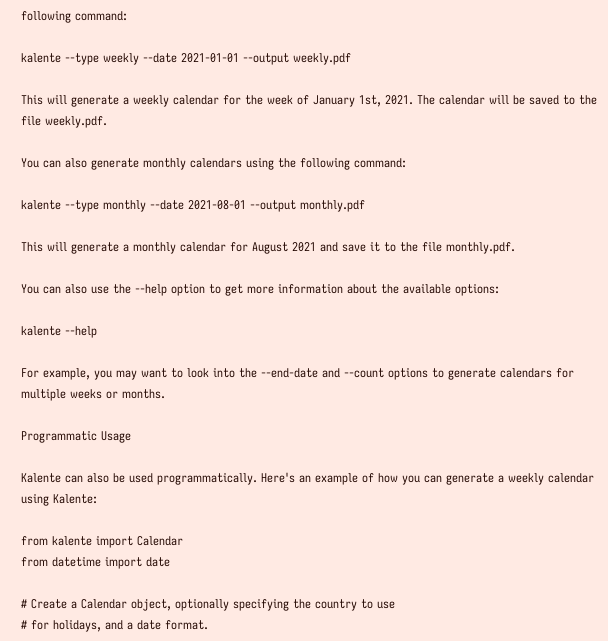following command:

kalente --type weekly --date 2021-01-01 --output weekly.pdf

This will generate a weekly calendar for the week of January 1st, 2021. The calendar will be saved to the file weekly.pdf.

You can also generate monthly calendars using the following command:

kalente --type monthly --date 2021-08-01 --output monthly.pdf

This will generate a monthly calendar for August 2021 and save it to the file monthly.pdf.

You can also use the --help option to get more information about the available options:

kalente --help

For example, you may want to look into the --end-date and --count options to generate calendars for multiple weeks or months.

Programmatic Usage

Kalente can also be used programmatically. Here's an example of how you can generate a weekly calendar using Kalente:

from kalente import Calendar
from datetime import date

# Create a Calendar object, optionally specifying the country to use
# for holidays, and a date format.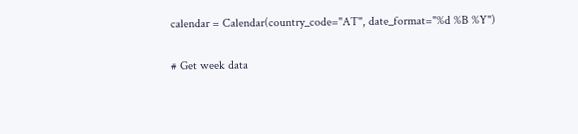calendar = Calendar(country_code="AT", date_format="%d %B %Y")

# Get week data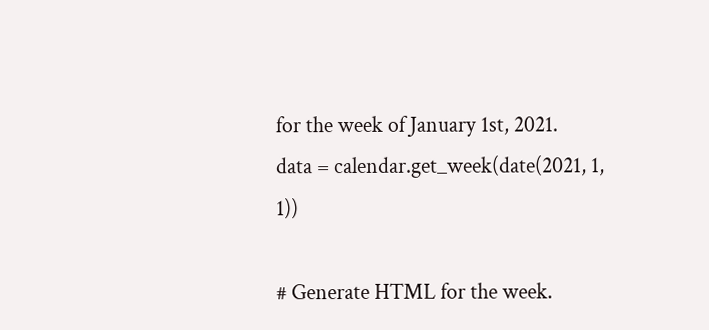for the week of January 1st, 2021.
data = calendar.get_week(date(2021, 1, 1))

# Generate HTML for the week.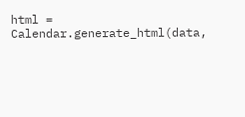html = Calendar.generate_html(data,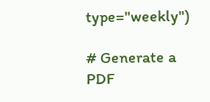type="weekly")

# Generate a PDF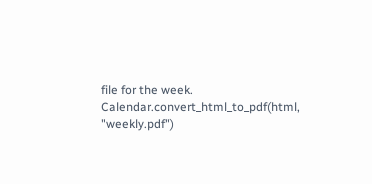file for the week.
Calendar.convert_html_to_pdf(html, "weekly.pdf")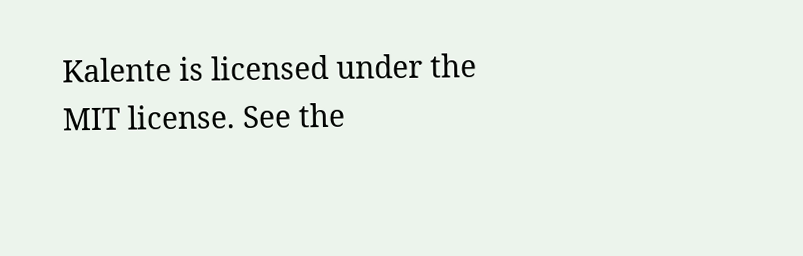Kalente is licensed under the MIT license. See the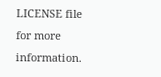LICENSE file for more information.